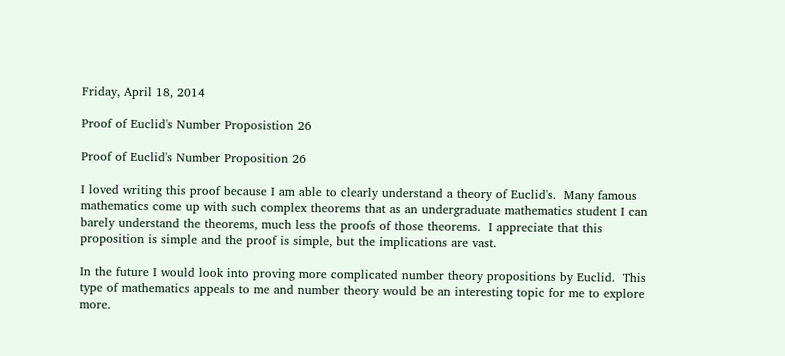Friday, April 18, 2014

Proof of Euclid's Number Proposistion 26

Proof of Euclid's Number Proposition 26

I loved writing this proof because I am able to clearly understand a theory of Euclid's.  Many famous mathematics come up with such complex theorems that as an undergraduate mathematics student I can barely understand the theorems, much less the proofs of those theorems.  I appreciate that this proposition is simple and the proof is simple, but the implications are vast.

In the future I would look into proving more complicated number theory propositions by Euclid.  This type of mathematics appeals to me and number theory would be an interesting topic for me to explore more.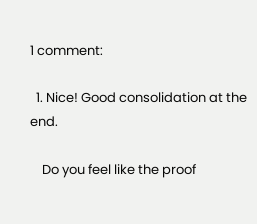1 comment:

  1. Nice! Good consolidation at the end.

    Do you feel like the proof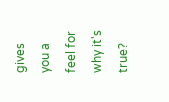gives you a feel for why it's true?